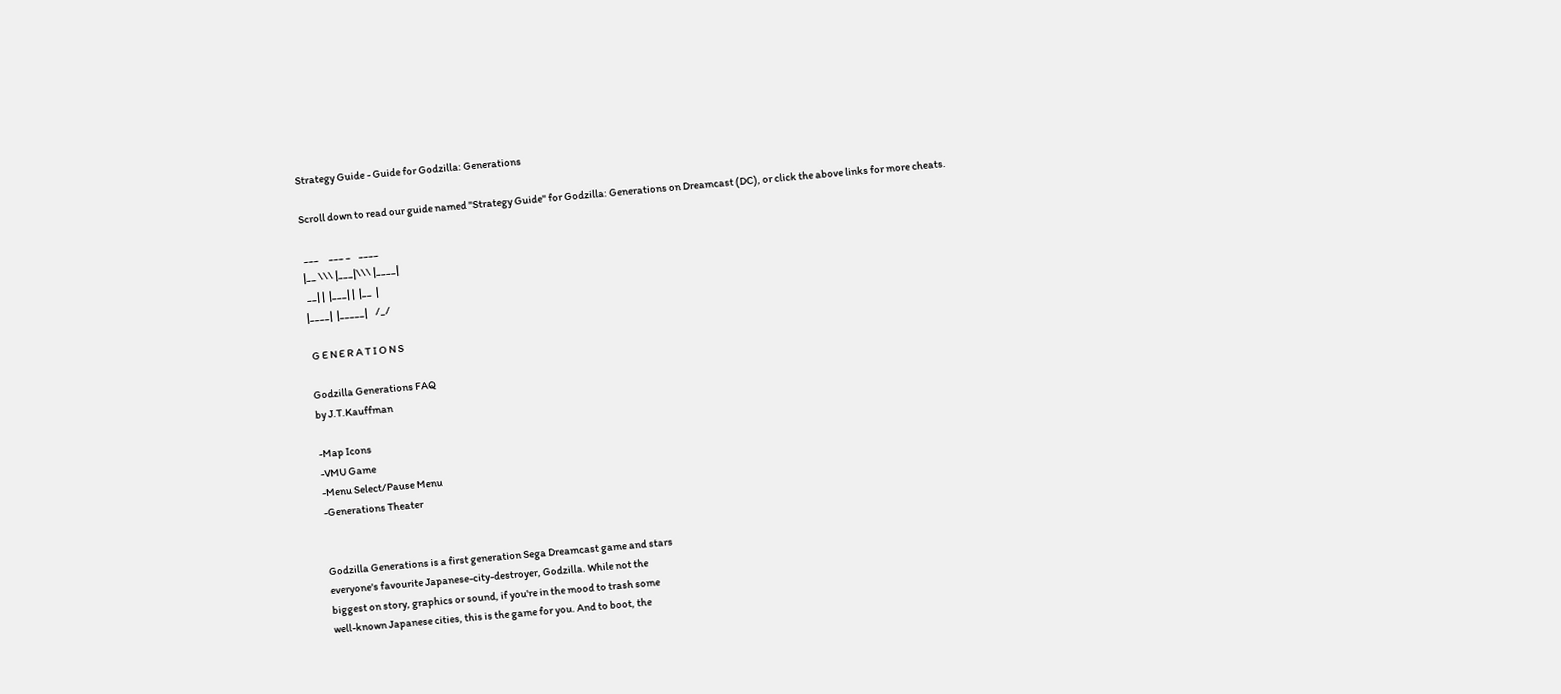Strategy Guide - Guide for Godzilla: Generations

Scroll down to read our guide named "Strategy Guide" for Godzilla: Generations on Dreamcast (DC), or click the above links for more cheats.

 ___     ___ _    ____
|__ \\\ |___|\\\ |____|
 __| |  |___| |  |__  |
|____|  |_____|    /_/

 G E N E R A T I O N S

Godzilla Generations FAQ
by J.T.Kauffman

-Map Icons
-VMU Game
-Menu Select/Pause Menu
-Generations Theater


Godzilla Generations is a first generation Sega Dreamcast game and stars
everyone's favourite Japanese-city-destroyer, Godzilla. While not the
biggest on story, graphics or sound, if you're in the mood to trash some
well-known Japanese cities, this is the game for you. And to boot, the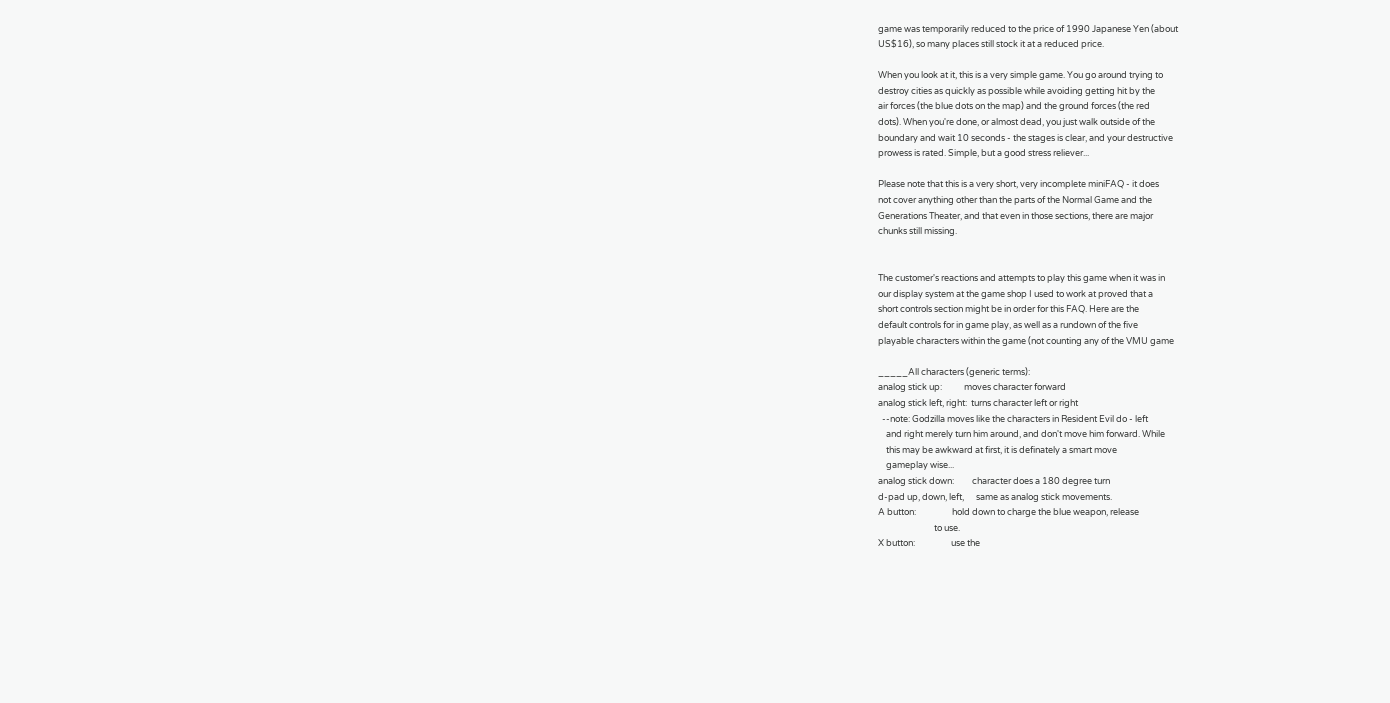game was temporarily reduced to the price of 1990 Japanese Yen (about
US$16), so many places still stock it at a reduced price.

When you look at it, this is a very simple game. You go around trying to
destroy cities as quickly as possible while avoiding getting hit by the
air forces (the blue dots on the map) and the ground forces (the red
dots). When you're done, or almost dead, you just walk outside of the
boundary and wait 10 seconds - the stages is clear, and your destructive
prowess is rated. Simple, but a good stress reliever...

Please note that this is a very short, very incomplete miniFAQ - it does
not cover anything other than the parts of the Normal Game and the
Generations Theater, and that even in those sections, there are major
chunks still missing.


The customer's reactions and attempts to play this game when it was in
our display system at the game shop I used to work at proved that a
short controls section might be in order for this FAQ. Here are the
default controls for in game play, as well as a rundown of the five
playable characters within the game (not counting any of the VMU game

_____All characters (generic terms):
analog stick up:           moves character forward
analog stick left, right:  turns character left or right
  --note: Godzilla moves like the characters in Resident Evil do - left
    and right merely turn him around, and don't move him forward. While
    this may be awkward at first, it is definately a smart move
    gameplay wise...
analog stick down:         character does a 180 degree turn
d-pad up, down, left,      same as analog stick movements.
A button:                  hold down to charge the blue weapon, release
                            to use.
X button:                  use the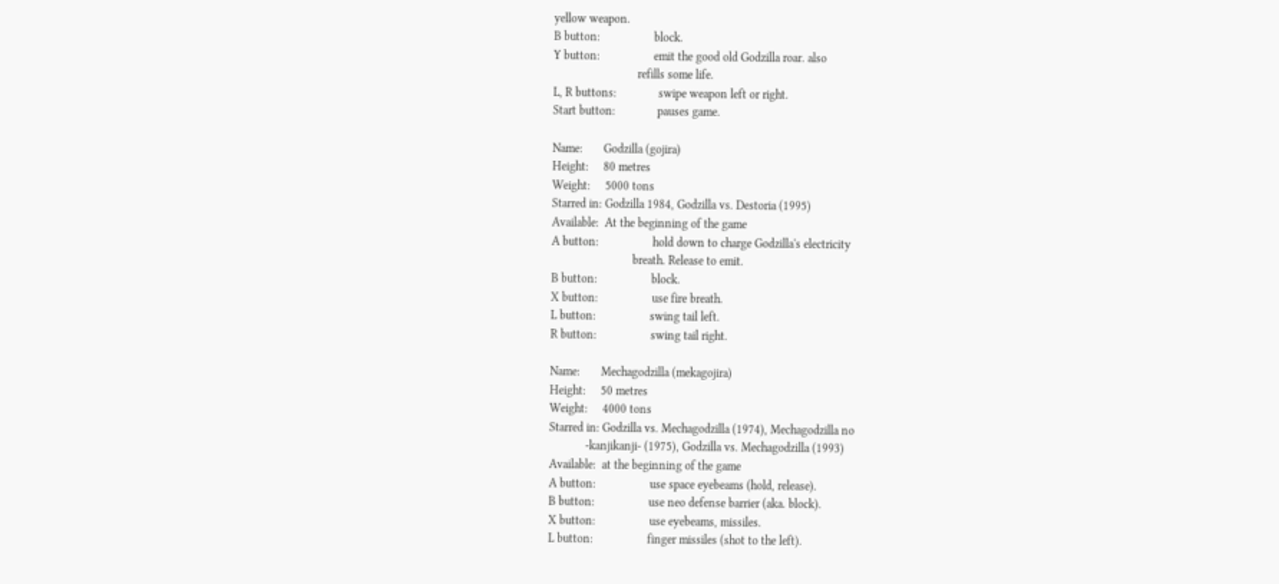yellow weapon.
B button:                  block.
Y button:                  emit the good old Godzilla roar. also
                            refills some life.
L, R buttons:              swipe weapon left or right.
Start button:              pauses game.

Name:       Godzilla (gojira)
Height:     80 metres
Weight:     5000 tons
Starred in: Godzilla 1984, Godzilla vs. Destoria (1995)
Available:  At the beginning of the game
A button:                  hold down to charge Godzilla's electricity
                           breath. Release to emit.
B button:                  block.
X button:                  use fire breath.
L button:                  swing tail left.
R button:                  swing tail right.

Name:       Mechagodzilla (mekagojira)
Height:     50 metres
Weight:     4000 tons
Starred in: Godzilla vs. Mechagodzilla (1974), Mechagodzilla no
            -kanjikanji- (1975), Godzilla vs. Mechagodzilla (1993)
Available:  at the beginning of the game
A button:                  use space eyebeams (hold, release).
B button:                  use neo defense barrier (aka. block).
X button:                  use eyebeams, missiles.
L button:                  finger missiles (shot to the left).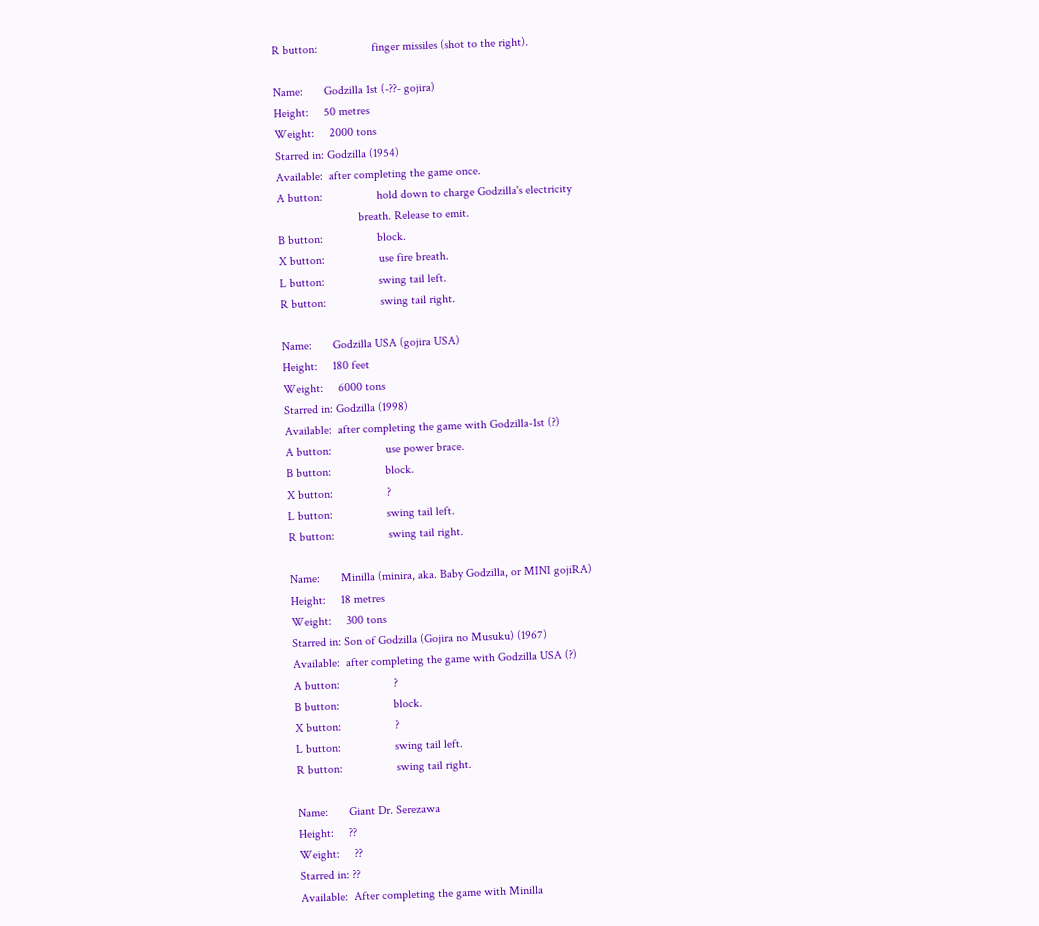R button:                  finger missiles (shot to the right).

Name:       Godzilla 1st (-??- gojira)
Height:     50 metres
Weight:     2000 tons
Starred in: Godzilla (1954)
Available:  after completing the game once.
A button:                  hold down to charge Godzilla's electricity
                           breath. Release to emit.
B button:                  block.
X button:                  use fire breath.
L button:                  swing tail left.
R button:                  swing tail right.

Name:       Godzilla USA (gojira USA)
Height:     180 feet
Weight:     6000 tons
Starred in: Godzilla (1998)
Available:  after completing the game with Godzilla-1st (?)
A button:                  use power brace.
B button:                  block.
X button:                  ?
L button:                  swing tail left.
R button:                  swing tail right.

Name:       Minilla (minira, aka. Baby Godzilla, or MINI gojiRA)
Height:     18 metres
Weight:     300 tons
Starred in: Son of Godzilla (Gojira no Musuku) (1967)
Available:  after completing the game with Godzilla USA (?)
A button:                  ?
B button:                  block.
X button:                  ?
L button:                  swing tail left.
R button:                  swing tail right.

Name:       Giant Dr. Serezawa
Height:     ??
Weight:     ??
Starred in: ??
Available:  After completing the game with Minilla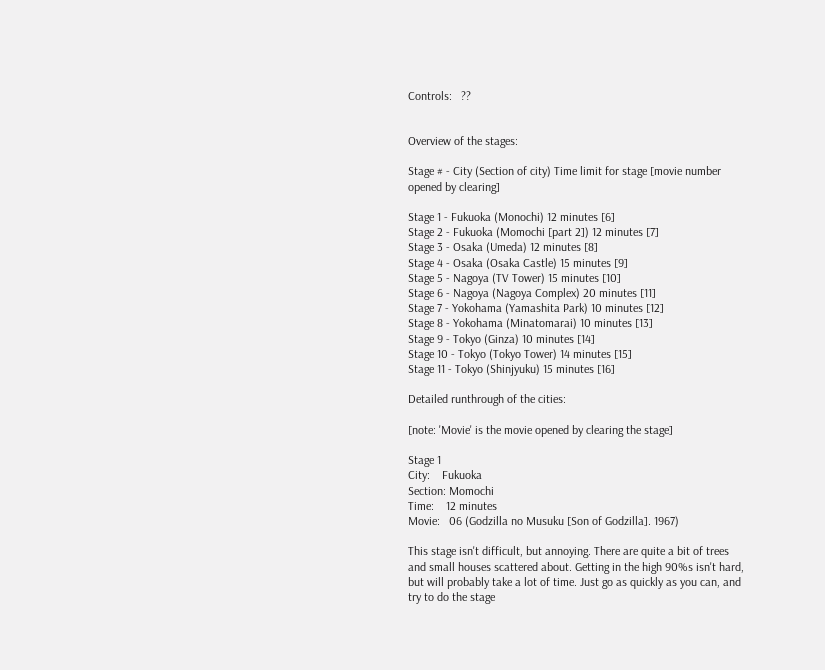Controls:   ??


Overview of the stages:

Stage # - City (Section of city) Time limit for stage [movie number
opened by clearing]

Stage 1 - Fukuoka (Monochi) 12 minutes [6]
Stage 2 - Fukuoka (Momochi [part 2]) 12 minutes [7]
Stage 3 - Osaka (Umeda) 12 minutes [8]
Stage 4 - Osaka (Osaka Castle) 15 minutes [9]
Stage 5 - Nagoya (TV Tower) 15 minutes [10]
Stage 6 - Nagoya (Nagoya Complex) 20 minutes [11]
Stage 7 - Yokohama (Yamashita Park) 10 minutes [12]
Stage 8 - Yokohama (Minatomarai) 10 minutes [13]
Stage 9 - Tokyo (Ginza) 10 minutes [14]
Stage 10 - Tokyo (Tokyo Tower) 14 minutes [15]
Stage 11 - Tokyo (Shinjyuku) 15 minutes [16]

Detailed runthrough of the cities:

[note: 'Movie' is the movie opened by clearing the stage]

Stage 1
City:    Fukuoka
Section: Momochi
Time:    12 minutes
Movie:   06 (Godzilla no Musuku [Son of Godzilla]. 1967)

This stage isn't difficult, but annoying. There are quite a bit of trees
and small houses scattered about. Getting in the high 90%s isn't hard,
but will probably take a lot of time. Just go as quickly as you can, and
try to do the stage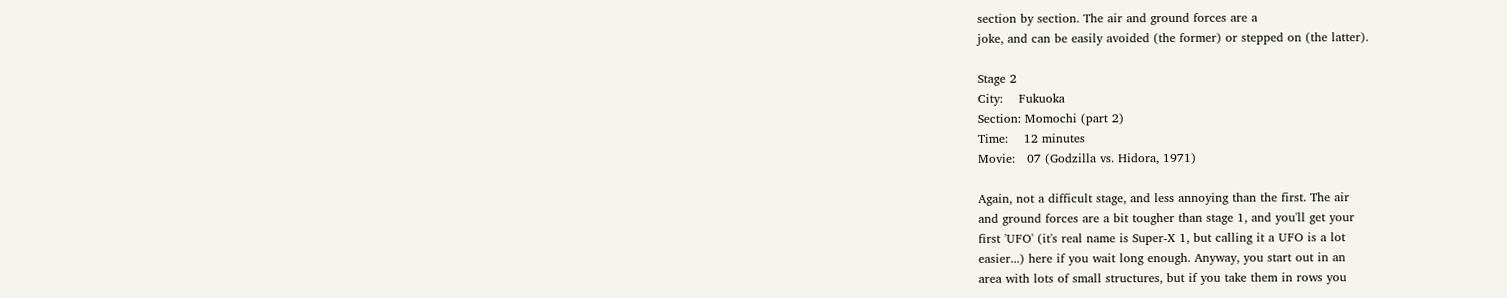section by section. The air and ground forces are a
joke, and can be easily avoided (the former) or stepped on (the latter).

Stage 2
City:    Fukuoka
Section: Momochi (part 2)
Time:    12 minutes
Movie:   07 (Godzilla vs. Hidora, 1971)

Again, not a difficult stage, and less annoying than the first. The air
and ground forces are a bit tougher than stage 1, and you'll get your
first 'UFO' (it's real name is Super-X 1, but calling it a UFO is a lot
easier...) here if you wait long enough. Anyway, you start out in an
area with lots of small structures, but if you take them in rows you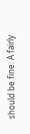should be fine. A fairly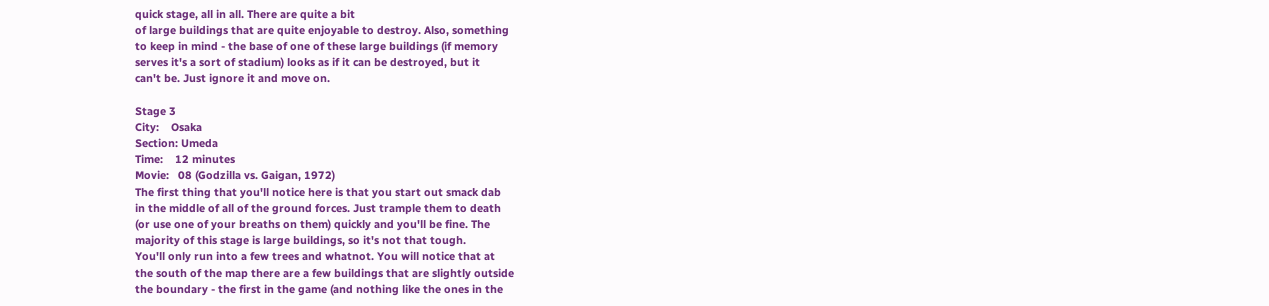quick stage, all in all. There are quite a bit
of large buildings that are quite enjoyable to destroy. Also, something
to keep in mind - the base of one of these large buildings (if memory
serves it's a sort of stadium) looks as if it can be destroyed, but it
can't be. Just ignore it and move on.

Stage 3
City:    Osaka
Section: Umeda
Time:    12 minutes
Movie:   08 (Godzilla vs. Gaigan, 1972)
The first thing that you'll notice here is that you start out smack dab
in the middle of all of the ground forces. Just trample them to death
(or use one of your breaths on them) quickly and you'll be fine. The
majority of this stage is large buildings, so it's not that tough.
You'll only run into a few trees and whatnot. You will notice that at
the south of the map there are a few buildings that are slightly outside
the boundary - the first in the game (and nothing like the ones in the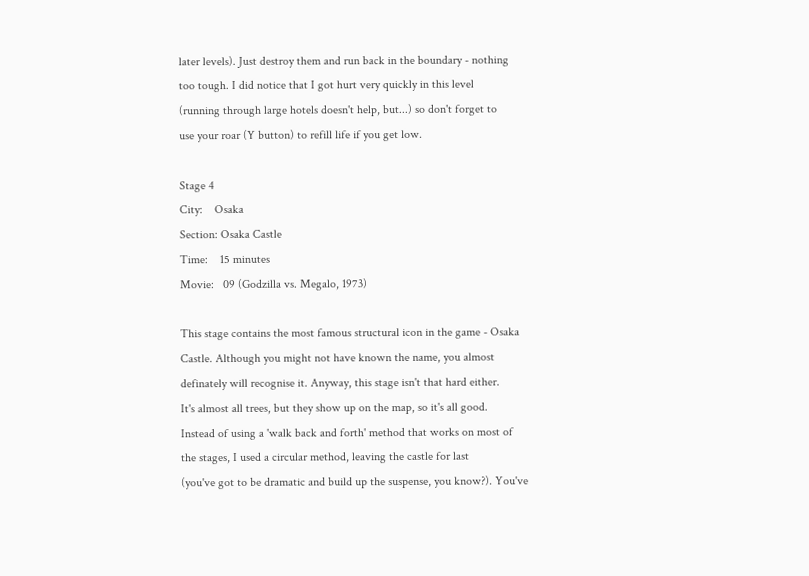later levels). Just destroy them and run back in the boundary - nothing
too tough. I did notice that I got hurt very quickly in this level
(running through large hotels doesn't help, but...) so don't forget to
use your roar (Y button) to refill life if you get low.

Stage 4
City:    Osaka
Section: Osaka Castle
Time:    15 minutes
Movie:   09 (Godzilla vs. Megalo, 1973)

This stage contains the most famous structural icon in the game - Osaka
Castle. Although you might not have known the name, you almost
definately will recognise it. Anyway, this stage isn't that hard either.
It's almost all trees, but they show up on the map, so it's all good.
Instead of using a 'walk back and forth' method that works on most of
the stages, I used a circular method, leaving the castle for last
(you've got to be dramatic and build up the suspense, you know?). You've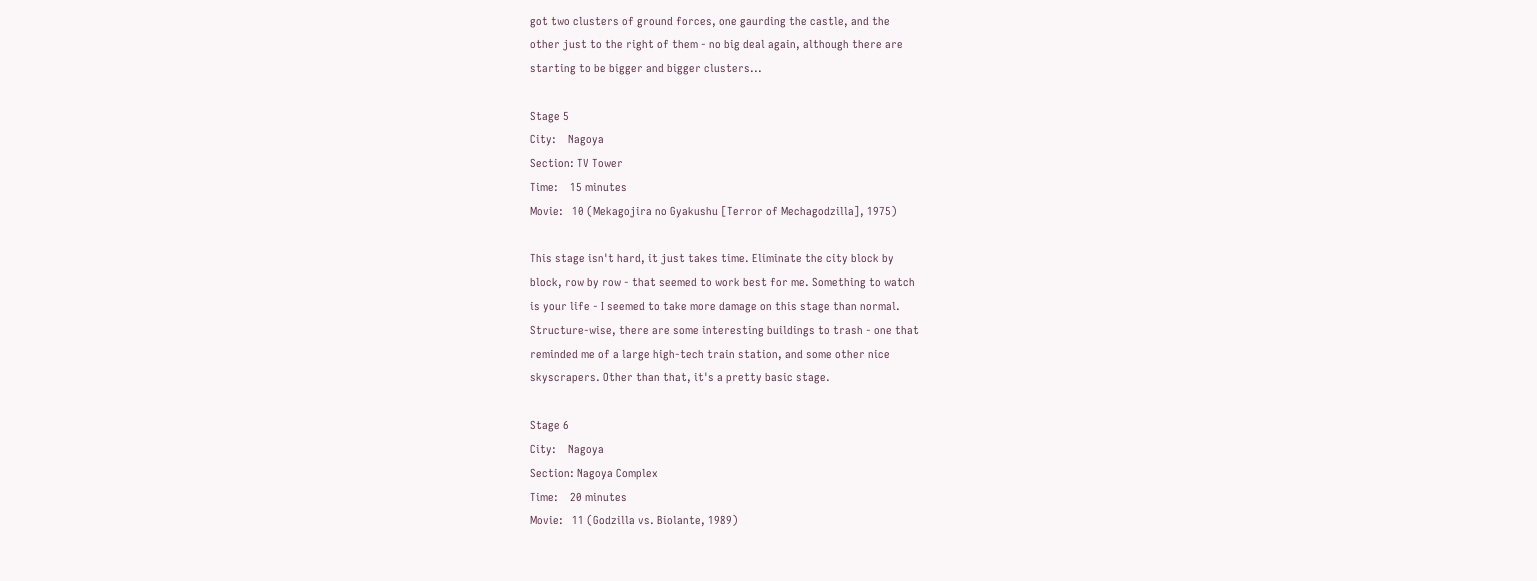got two clusters of ground forces, one gaurding the castle, and the
other just to the right of them - no big deal again, although there are
starting to be bigger and bigger clusters...

Stage 5
City:    Nagoya
Section: TV Tower
Time:    15 minutes
Movie:   10 (Mekagojira no Gyakushu [Terror of Mechagodzilla], 1975)

This stage isn't hard, it just takes time. Eliminate the city block by
block, row by row - that seemed to work best for me. Something to watch
is your life - I seemed to take more damage on this stage than normal.
Structure-wise, there are some interesting buildings to trash - one that
reminded me of a large high-tech train station, and some other nice
skyscrapers. Other than that, it's a pretty basic stage.

Stage 6
City:    Nagoya
Section: Nagoya Complex
Time:    20 minutes
Movie:   11 (Godzilla vs. Biolante, 1989)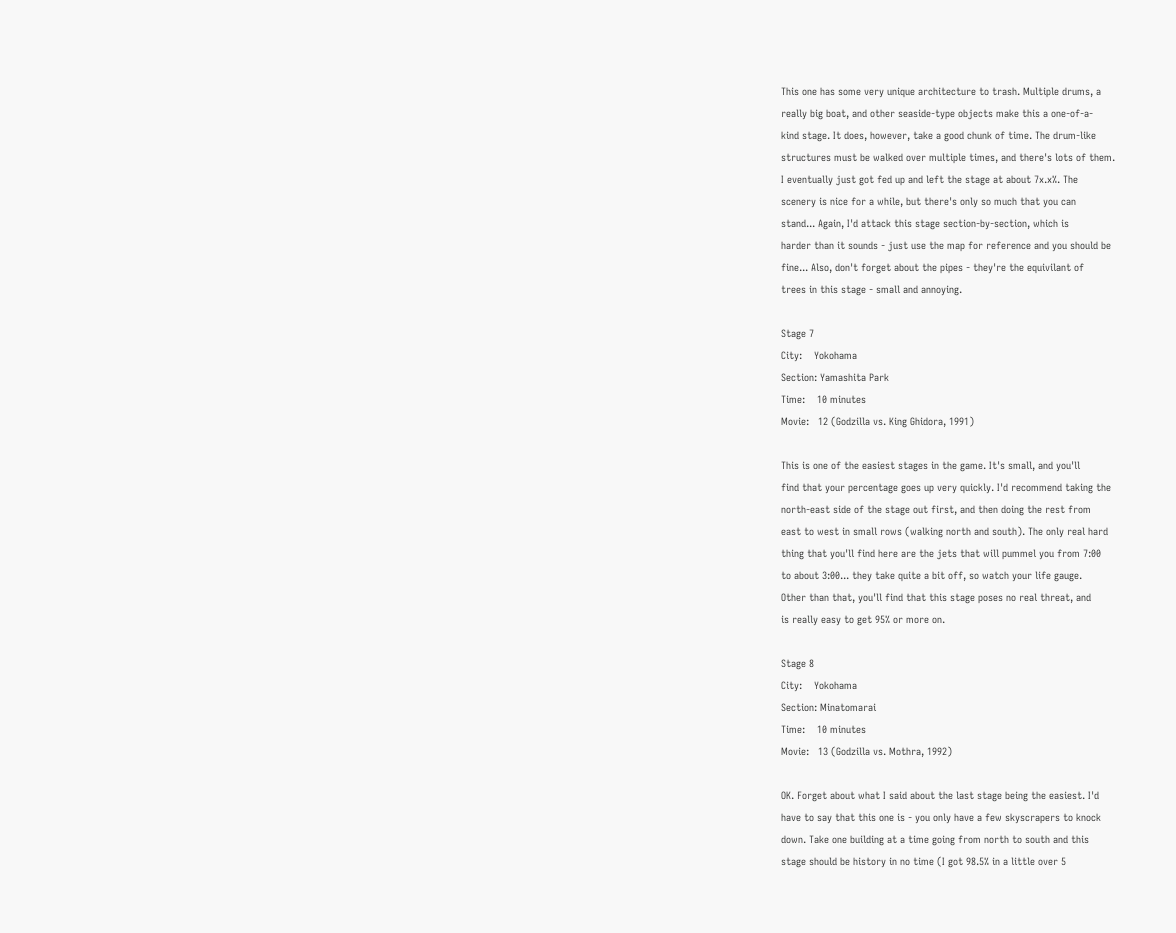This one has some very unique architecture to trash. Multiple drums, a
really big boat, and other seaside-type objects make this a one-of-a-
kind stage. It does, however, take a good chunk of time. The drum-like
structures must be walked over multiple times, and there's lots of them.
I eventually just got fed up and left the stage at about 7x.x%. The
scenery is nice for a while, but there's only so much that you can
stand... Again, I'd attack this stage section-by-section, which is
harder than it sounds - just use the map for reference and you should be
fine... Also, don't forget about the pipes - they're the equivilant of
trees in this stage - small and annoying.

Stage 7
City:    Yokohama
Section: Yamashita Park
Time:    10 minutes
Movie:   12 (Godzilla vs. King Ghidora, 1991)

This is one of the easiest stages in the game. It's small, and you'll
find that your percentage goes up very quickly. I'd recommend taking the
north-east side of the stage out first, and then doing the rest from
east to west in small rows (walking north and south). The only real hard
thing that you'll find here are the jets that will pummel you from 7:00
to about 3:00... they take quite a bit off, so watch your life gauge.
Other than that, you'll find that this stage poses no real threat, and
is really easy to get 95% or more on.

Stage 8
City:    Yokohama
Section: Minatomarai
Time:    10 minutes
Movie:   13 (Godzilla vs. Mothra, 1992)

OK. Forget about what I said about the last stage being the easiest. I'd
have to say that this one is - you only have a few skyscrapers to knock
down. Take one building at a time going from north to south and this
stage should be history in no time (I got 98.5% in a little over 5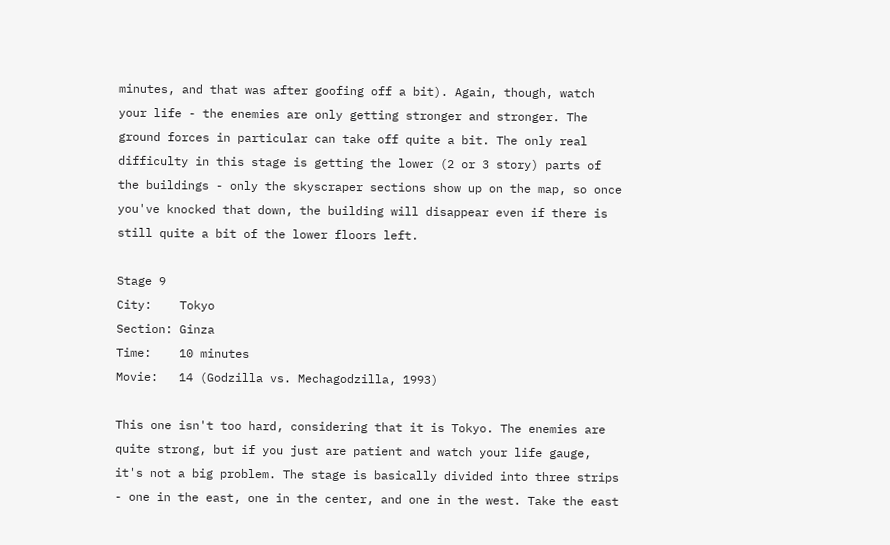minutes, and that was after goofing off a bit). Again, though, watch
your life - the enemies are only getting stronger and stronger. The
ground forces in particular can take off quite a bit. The only real
difficulty in this stage is getting the lower (2 or 3 story) parts of
the buildings - only the skyscraper sections show up on the map, so once
you've knocked that down, the building will disappear even if there is
still quite a bit of the lower floors left.

Stage 9
City:    Tokyo
Section: Ginza
Time:    10 minutes
Movie:   14 (Godzilla vs. Mechagodzilla, 1993)

This one isn't too hard, considering that it is Tokyo. The enemies are
quite strong, but if you just are patient and watch your life gauge,
it's not a big problem. The stage is basically divided into three strips
- one in the east, one in the center, and one in the west. Take the east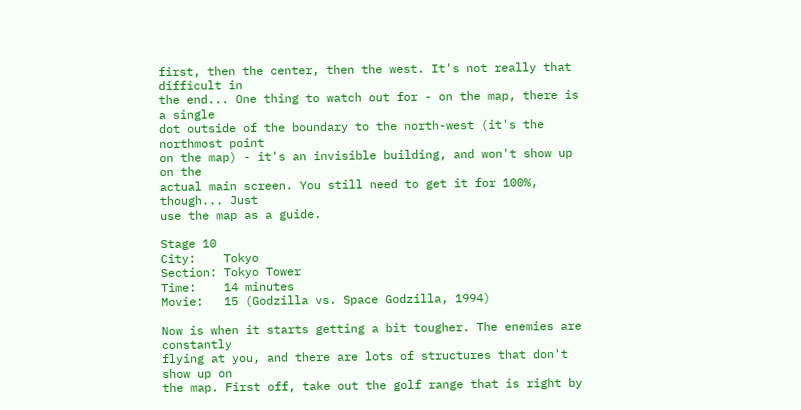first, then the center, then the west. It's not really that difficult in
the end... One thing to watch out for - on the map, there is a single
dot outside of the boundary to the north-west (it's the northmost point
on the map) - it's an invisible building, and won't show up on the
actual main screen. You still need to get it for 100%, though... Just
use the map as a guide.

Stage 10
City:    Tokyo
Section: Tokyo Tower
Time:    14 minutes
Movie:   15 (Godzilla vs. Space Godzilla, 1994)

Now is when it starts getting a bit tougher. The enemies are constantly
flying at you, and there are lots of structures that don't show up on
the map. First off, take out the golf range that is right by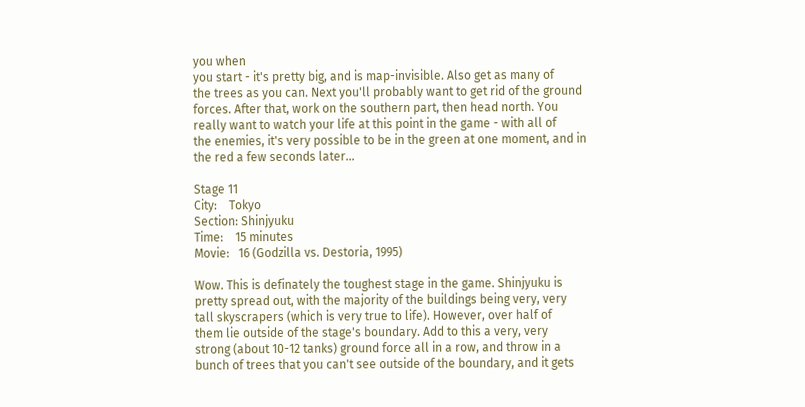you when
you start - it's pretty big, and is map-invisible. Also get as many of
the trees as you can. Next you'll probably want to get rid of the ground
forces. After that, work on the southern part, then head north. You
really want to watch your life at this point in the game - with all of
the enemies, it's very possible to be in the green at one moment, and in
the red a few seconds later...

Stage 11
City:    Tokyo
Section: Shinjyuku
Time:    15 minutes
Movie:   16 (Godzilla vs. Destoria, 1995)

Wow. This is definately the toughest stage in the game. Shinjyuku is
pretty spread out, with the majority of the buildings being very, very
tall skyscrapers (which is very true to life). However, over half of
them lie outside of the stage's boundary. Add to this a very, very
strong (about 10-12 tanks) ground force all in a row, and throw in a
bunch of trees that you can't see outside of the boundary, and it gets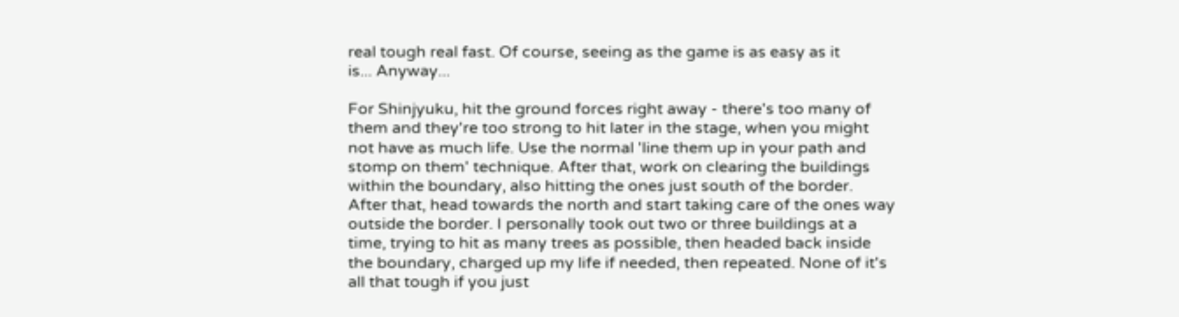real tough real fast. Of course, seeing as the game is as easy as it
is... Anyway...

For Shinjyuku, hit the ground forces right away - there's too many of
them and they're too strong to hit later in the stage, when you might
not have as much life. Use the normal 'line them up in your path and
stomp on them' technique. After that, work on clearing the buildings
within the boundary, also hitting the ones just south of the border.
After that, head towards the north and start taking care of the ones way
outside the border. I personally took out two or three buildings at a
time, trying to hit as many trees as possible, then headed back inside
the boundary, charged up my life if needed, then repeated. None of it's
all that tough if you just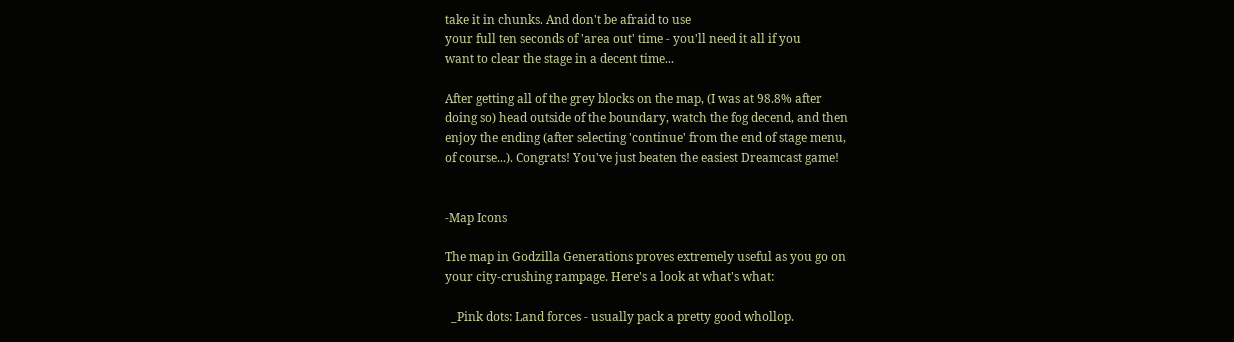take it in chunks. And don't be afraid to use
your full ten seconds of 'area out' time - you'll need it all if you
want to clear the stage in a decent time...

After getting all of the grey blocks on the map, (I was at 98.8% after
doing so) head outside of the boundary, watch the fog decend, and then
enjoy the ending (after selecting 'continue' from the end of stage menu,
of course...). Congrats! You've just beaten the easiest Dreamcast game!


-Map Icons

The map in Godzilla Generations proves extremely useful as you go on
your city-crushing rampage. Here's a look at what's what:

  _Pink dots: Land forces - usually pack a pretty good whollop.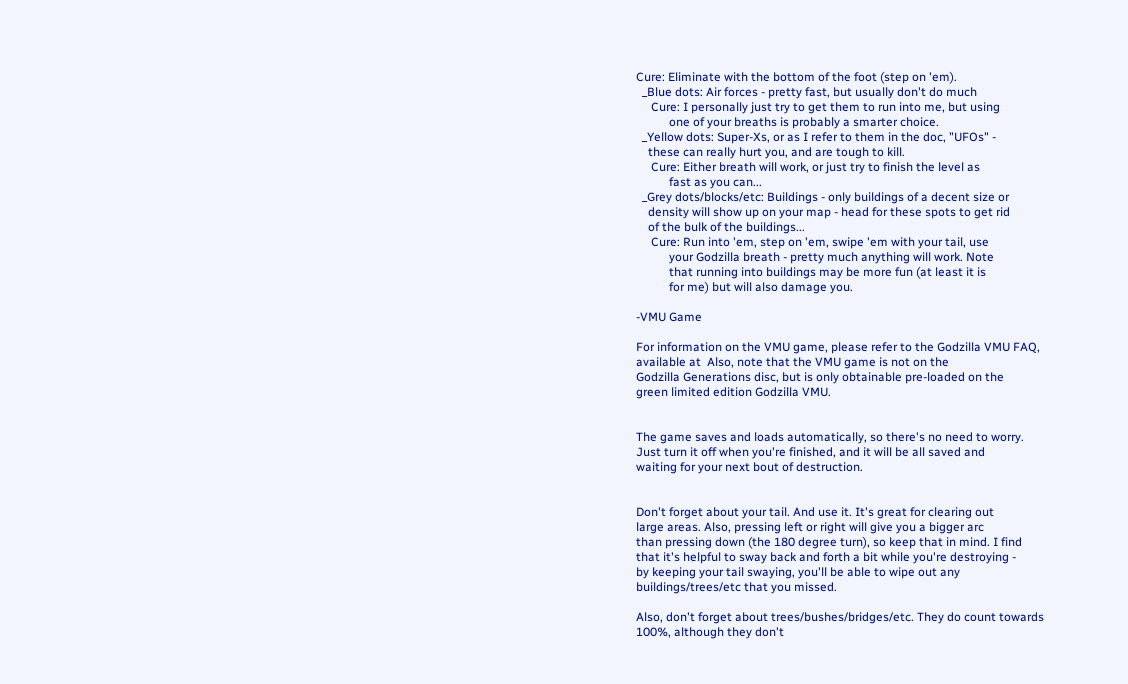Cure: Eliminate with the bottom of the foot (step on 'em).
  _Blue dots: Air forces - pretty fast, but usually don't do much
     Cure: I personally just try to get them to run into me, but using
           one of your breaths is probably a smarter choice.
  _Yellow dots: Super-Xs, or as I refer to them in the doc, "UFOs" -
    these can really hurt you, and are tough to kill.
     Cure: Either breath will work, or just try to finish the level as
           fast as you can...
  _Grey dots/blocks/etc: Buildings - only buildings of a decent size or
    density will show up on your map - head for these spots to get rid
    of the bulk of the buildings...
     Cure: Run into 'em, step on 'em, swipe 'em with your tail, use
           your Godzilla breath - pretty much anything will work. Note
           that running into buildings may be more fun (at least it is
           for me) but will also damage you.

-VMU Game

For information on the VMU game, please refer to the Godzilla VMU FAQ,
available at  Also, note that the VMU game is not on the
Godzilla Generations disc, but is only obtainable pre-loaded on the
green limited edition Godzilla VMU.


The game saves and loads automatically, so there's no need to worry.
Just turn it off when you're finished, and it will be all saved and
waiting for your next bout of destruction.


Don't forget about your tail. And use it. It's great for clearing out
large areas. Also, pressing left or right will give you a bigger arc
than pressing down (the 180 degree turn), so keep that in mind. I find
that it's helpful to sway back and forth a bit while you're destroying -
by keeping your tail swaying, you'll be able to wipe out any
buildings/trees/etc that you missed.

Also, don't forget about trees/bushes/bridges/etc. They do count towards
100%, although they don't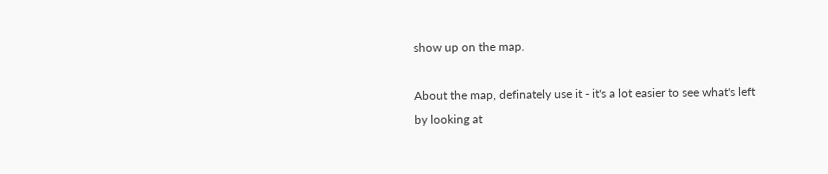show up on the map.

About the map, definately use it - it's a lot easier to see what's left
by looking at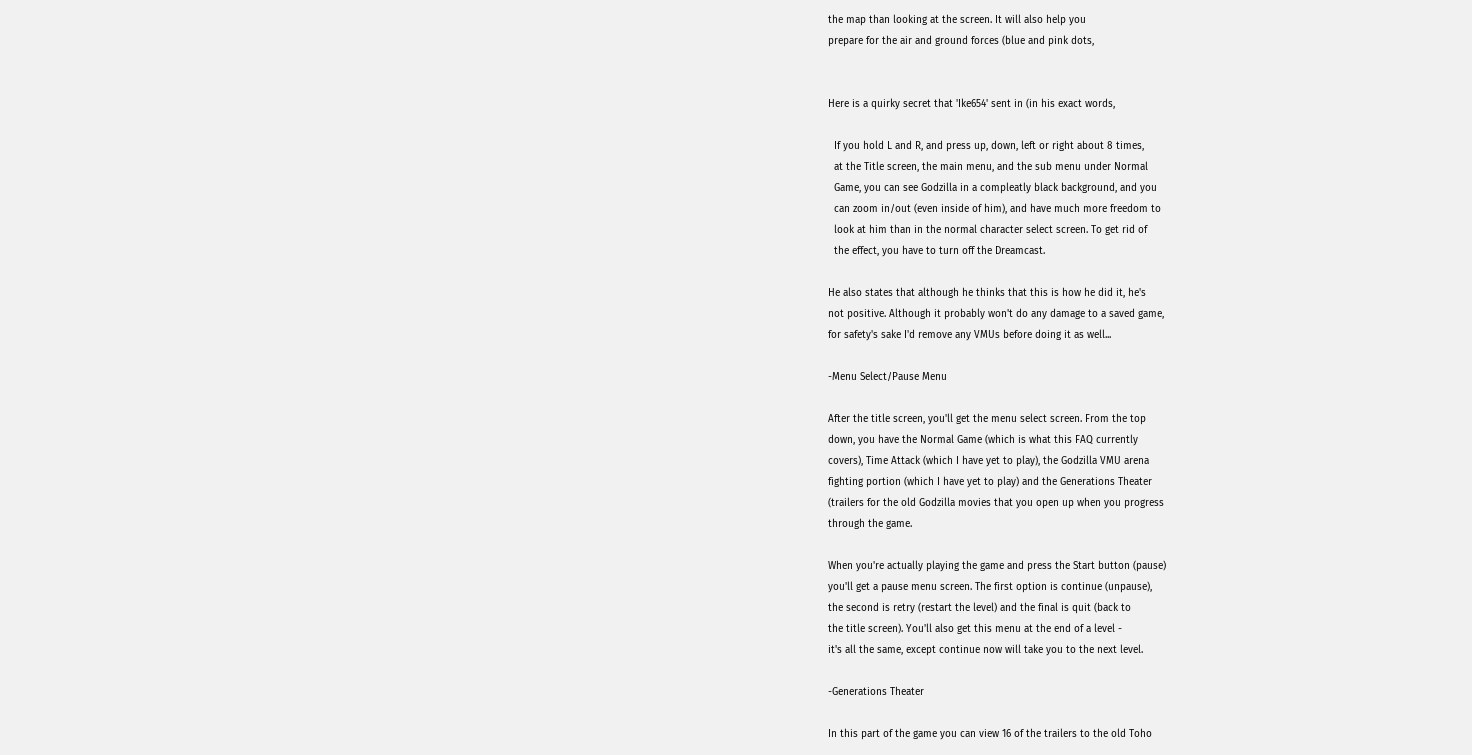the map than looking at the screen. It will also help you
prepare for the air and ground forces (blue and pink dots,


Here is a quirky secret that 'Ike654' sent in (in his exact words,

  If you hold L and R, and press up, down, left or right about 8 times,
  at the Title screen, the main menu, and the sub menu under Normal
  Game, you can see Godzilla in a compleatly black background, and you
  can zoom in/out (even inside of him), and have much more freedom to
  look at him than in the normal character select screen. To get rid of
  the effect, you have to turn off the Dreamcast.

He also states that although he thinks that this is how he did it, he's
not positive. Although it probably won't do any damage to a saved game,
for safety's sake I'd remove any VMUs before doing it as well...

-Menu Select/Pause Menu

After the title screen, you'll get the menu select screen. From the top
down, you have the Normal Game (which is what this FAQ currently
covers), Time Attack (which I have yet to play), the Godzilla VMU arena
fighting portion (which I have yet to play) and the Generations Theater
(trailers for the old Godzilla movies that you open up when you progress
through the game.

When you're actually playing the game and press the Start button (pause)
you'll get a pause menu screen. The first option is continue (unpause),
the second is retry (restart the level) and the final is quit (back to
the title screen). You'll also get this menu at the end of a level -
it's all the same, except continue now will take you to the next level.

-Generations Theater

In this part of the game you can view 16 of the trailers to the old Toho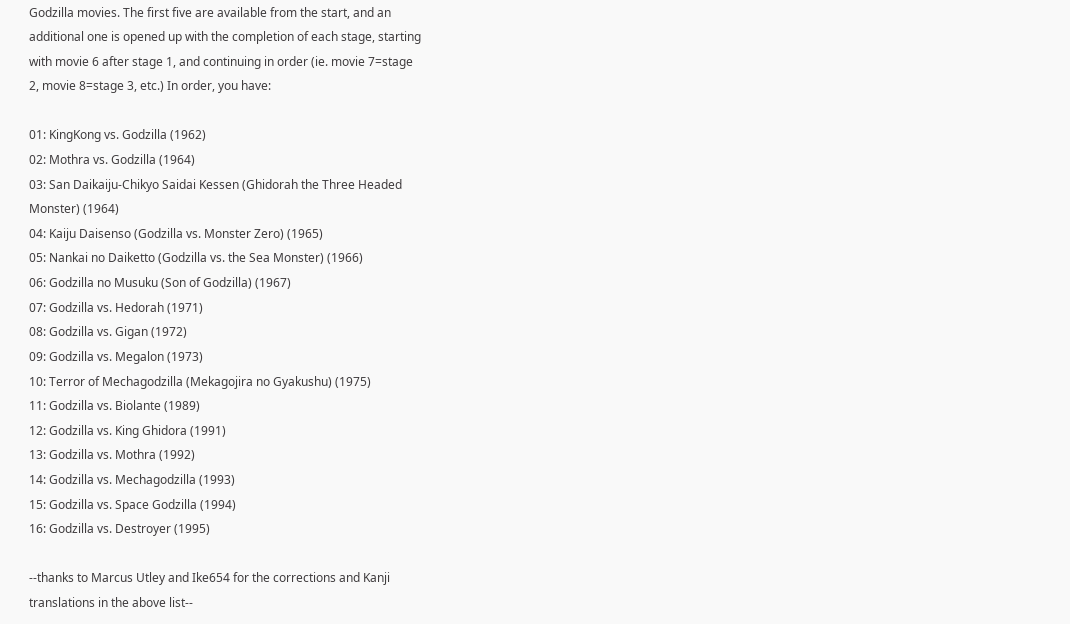Godzilla movies. The first five are available from the start, and an
additional one is opened up with the completion of each stage, starting
with movie 6 after stage 1, and continuing in order (ie. movie 7=stage
2, movie 8=stage 3, etc.) In order, you have:

01: KingKong vs. Godzilla (1962)
02: Mothra vs. Godzilla (1964)
03: San Daikaiju-Chikyo Saidai Kessen (Ghidorah the Three Headed
Monster) (1964)
04: Kaiju Daisenso (Godzilla vs. Monster Zero) (1965)
05: Nankai no Daiketto (Godzilla vs. the Sea Monster) (1966)
06: Godzilla no Musuku (Son of Godzilla) (1967)
07: Godzilla vs. Hedorah (1971)
08: Godzilla vs. Gigan (1972)
09: Godzilla vs. Megalon (1973)
10: Terror of Mechagodzilla (Mekagojira no Gyakushu) (1975)
11: Godzilla vs. Biolante (1989)
12: Godzilla vs. King Ghidora (1991)
13: Godzilla vs. Mothra (1992)
14: Godzilla vs. Mechagodzilla (1993)
15: Godzilla vs. Space Godzilla (1994)
16: Godzilla vs. Destroyer (1995)

--thanks to Marcus Utley and Ike654 for the corrections and Kanji
translations in the above list--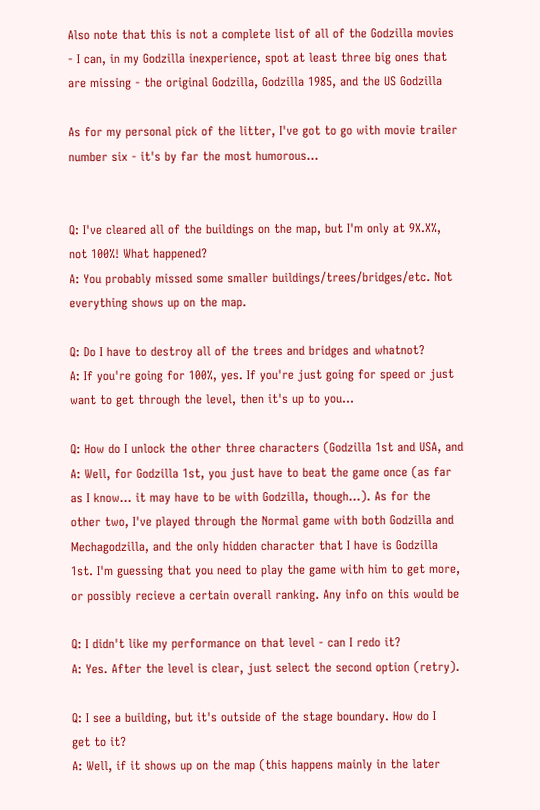Also note that this is not a complete list of all of the Godzilla movies
- I can, in my Godzilla inexperience, spot at least three big ones that
are missing - the original Godzilla, Godzilla 1985, and the US Godzilla

As for my personal pick of the litter, I've got to go with movie trailer
number six - it's by far the most humorous...


Q: I've cleared all of the buildings on the map, but I'm only at 9X.X%,
not 100%! What happened?
A: You probably missed some smaller buildings/trees/bridges/etc. Not
everything shows up on the map.

Q: Do I have to destroy all of the trees and bridges and whatnot?
A: If you're going for 100%, yes. If you're just going for speed or just
want to get through the level, then it's up to you...

Q: How do I unlock the other three characters (Godzilla 1st and USA, and
A: Well, for Godzilla 1st, you just have to beat the game once (as far
as I know... it may have to be with Godzilla, though...). As for the
other two, I've played through the Normal game with both Godzilla and
Mechagodzilla, and the only hidden character that I have is Godzilla
1st. I'm guessing that you need to play the game with him to get more,
or possibly recieve a certain overall ranking. Any info on this would be

Q: I didn't like my performance on that level - can I redo it?
A: Yes. After the level is clear, just select the second option (retry).

Q: I see a building, but it's outside of the stage boundary. How do I
get to it?
A: Well, if it shows up on the map (this happens mainly in the later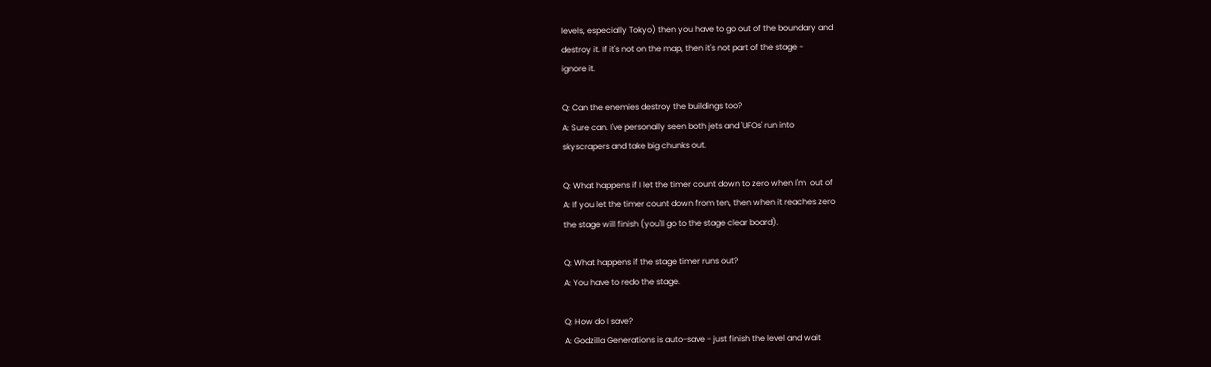levels, especially Tokyo) then you have to go out of the boundary and
destroy it. If it's not on the map, then it's not part of the stage -
ignore it.

Q: Can the enemies destroy the buildings too?
A: Sure can. I've personally seen both jets and 'UFOs' run into
skyscrapers and take big chunks out.

Q: What happens if I let the timer count down to zero when I'm  out of
A: If you let the timer count down from ten, then when it reaches zero
the stage will finish (you'll go to the stage clear board).

Q: What happens if the stage timer runs out?
A: You have to redo the stage.

Q: How do I save?
A: Godzilla Generations is auto-save - just finish the level and wait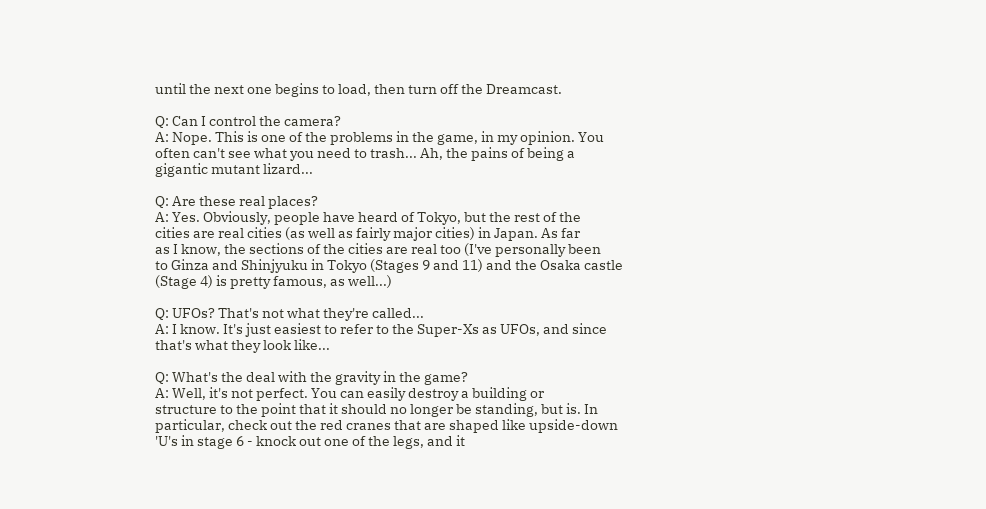until the next one begins to load, then turn off the Dreamcast.

Q: Can I control the camera?
A: Nope. This is one of the problems in the game, in my opinion. You
often can't see what you need to trash... Ah, the pains of being a
gigantic mutant lizard...

Q: Are these real places?
A: Yes. Obviously, people have heard of Tokyo, but the rest of the
cities are real cities (as well as fairly major cities) in Japan. As far
as I know, the sections of the cities are real too (I've personally been
to Ginza and Shinjyuku in Tokyo (Stages 9 and 11) and the Osaka castle
(Stage 4) is pretty famous, as well...)

Q: UFOs? That's not what they're called...
A: I know. It's just easiest to refer to the Super-Xs as UFOs, and since
that's what they look like...

Q: What's the deal with the gravity in the game?
A: Well, it's not perfect. You can easily destroy a building or
structure to the point that it should no longer be standing, but is. In
particular, check out the red cranes that are shaped like upside-down
'U's in stage 6 - knock out one of the legs, and it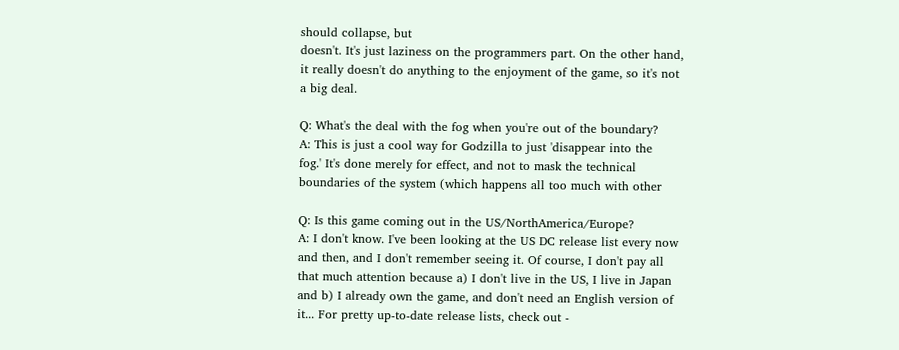should collapse, but
doesn't. It's just laziness on the programmers part. On the other hand,
it really doesn't do anything to the enjoyment of the game, so it's not
a big deal.

Q: What's the deal with the fog when you're out of the boundary?
A: This is just a cool way for Godzilla to just 'disappear into the
fog.' It's done merely for effect, and not to mask the technical
boundaries of the system (which happens all too much with other

Q: Is this game coming out in the US/NorthAmerica/Europe?
A: I don't know. I've been looking at the US DC release list every now
and then, and I don't remember seeing it. Of course, I don't pay all
that much attention because a) I don't live in the US, I live in Japan
and b) I already own the game, and don't need an English version of
it... For pretty up-to-date release lists, check out -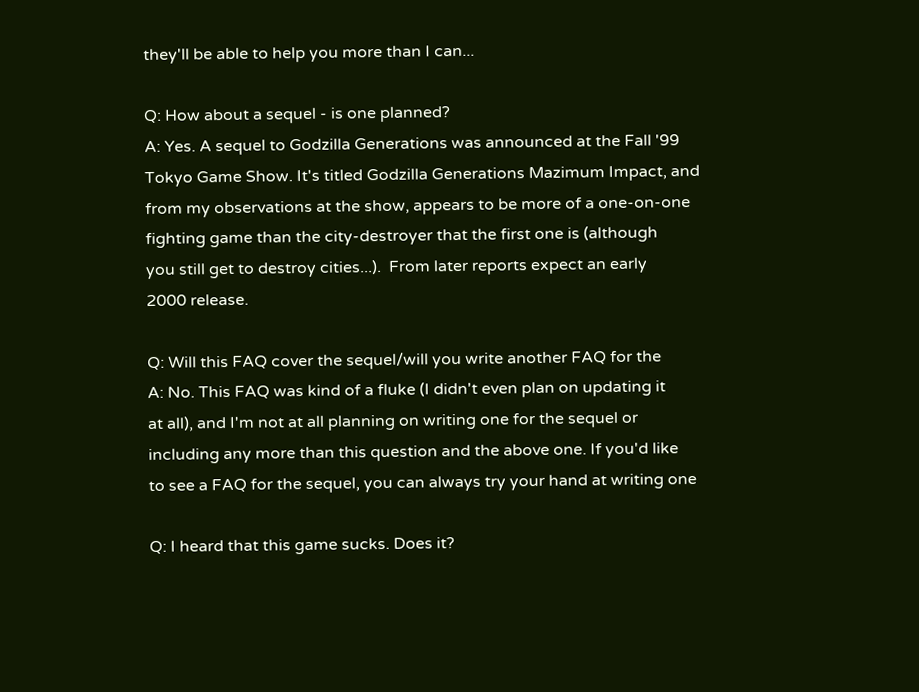they'll be able to help you more than I can...

Q: How about a sequel - is one planned?
A: Yes. A sequel to Godzilla Generations was announced at the Fall '99
Tokyo Game Show. It's titled Godzilla Generations Mazimum Impact, and
from my observations at the show, appears to be more of a one-on-one
fighting game than the city-destroyer that the first one is (although
you still get to destroy cities...).  From later reports expect an early
2000 release.

Q: Will this FAQ cover the sequel/will you write another FAQ for the
A: No. This FAQ was kind of a fluke (I didn't even plan on updating it
at all), and I'm not at all planning on writing one for the sequel or
including any more than this question and the above one. If you'd like
to see a FAQ for the sequel, you can always try your hand at writing one

Q: I heard that this game sucks. Does it?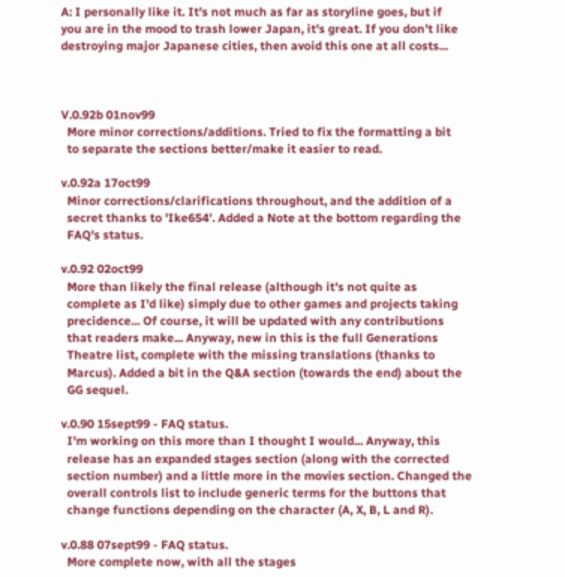A: I personally like it. It's not much as far as storyline goes, but if
you are in the mood to trash lower Japan, it's great. If you don't like
destroying major Japanese cities, then avoid this one at all costs...



V.0.92b 01nov99
  More minor corrections/additions. Tried to fix the formatting a bit
  to separate the sections better/make it easier to read.

v.0.92a 17oct99
  Minor corrections/clarifications throughout, and the addition of a
  secret thanks to 'Ike654'. Added a Note at the bottom regarding the
  FAQ's status.

v.0.92 02oct99
  More than likely the final release (although it's not quite as
  complete as I'd like) simply due to other games and projects taking
  precidence... Of course, it will be updated with any contributions
  that readers make... Anyway, new in this is the full Generations
  Theatre list, complete with the missing translations (thanks to
  Marcus). Added a bit in the Q&A section (towards the end) about the
  GG sequel.

v.0.90 15sept99 - FAQ status.
  I'm working on this more than I thought I would... Anyway, this
  release has an expanded stages section (along with the corrected
  section number) and a little more in the movies section. Changed the
  overall controls list to include generic terms for the buttons that
  change functions depending on the character (A, X, B, L and R).

v.0.88 07sept99 - FAQ status.
  More complete now, with all the stages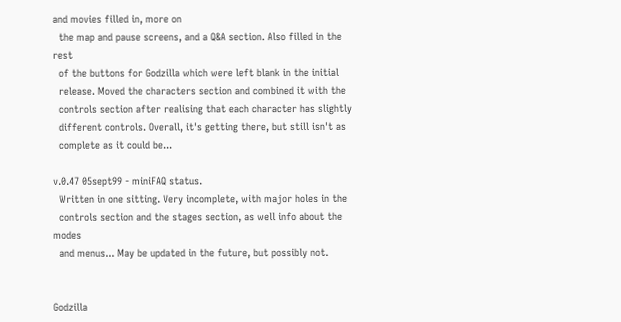and movies filled in, more on
  the map and pause screens, and a Q&A section. Also filled in the rest
  of the buttons for Godzilla which were left blank in the initial
  release. Moved the characters section and combined it with the
  controls section after realising that each character has slightly
  different controls. Overall, it's getting there, but still isn't as
  complete as it could be...

v.0.47 05sept99 - miniFAQ status.
  Written in one sitting. Very incomplete, with major holes in the
  controls section and the stages section, as well info about the modes
  and menus... May be updated in the future, but possibly not.


Godzilla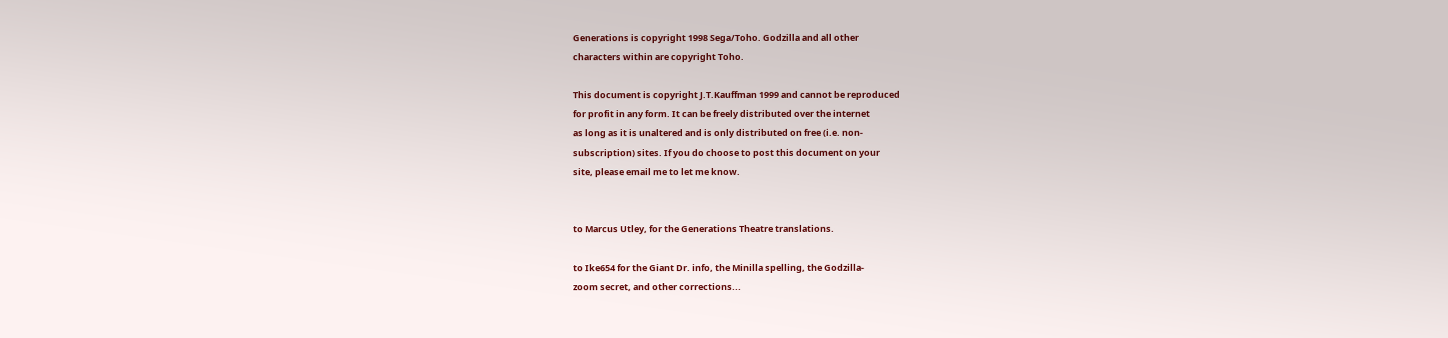Generations is copyright 1998 Sega/Toho. Godzilla and all other
characters within are copyright Toho.

This document is copyright J.T.Kauffman 1999 and cannot be reproduced
for profit in any form. It can be freely distributed over the internet
as long as it is unaltered and is only distributed on free (i.e. non-
subscription) sites. If you do choose to post this document on your
site, please email me to let me know.


to Marcus Utley, for the Generations Theatre translations.

to Ike654 for the Giant Dr. info, the Minilla spelling, the Godzilla-
zoom secret, and other corrections...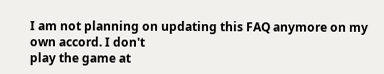I am not planning on updating this FAQ anymore on my own accord. I don't
play the game at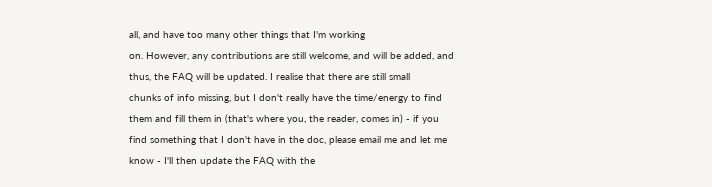all, and have too many other things that I'm working
on. However, any contributions are still welcome, and will be added, and
thus, the FAQ will be updated. I realise that there are still small
chunks of info missing, but I don't really have the time/energy to find
them and fill them in (that's where you, the reader, comes in) - if you
find something that I don't have in the doc, please email me and let me
know - I'll then update the FAQ with the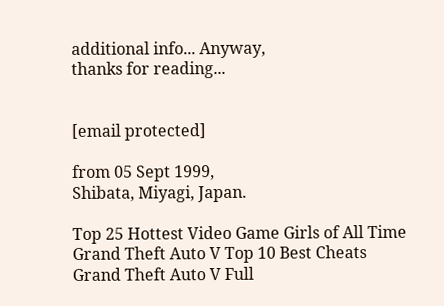additional info... Anyway,
thanks for reading...


[email protected]

from 05 Sept 1999,
Shibata, Miyagi, Japan.

Top 25 Hottest Video Game Girls of All Time
Grand Theft Auto V Top 10 Best Cheats
Grand Theft Auto V Full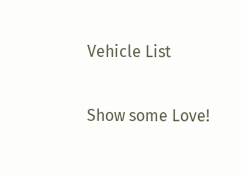Vehicle List

Show some Love!